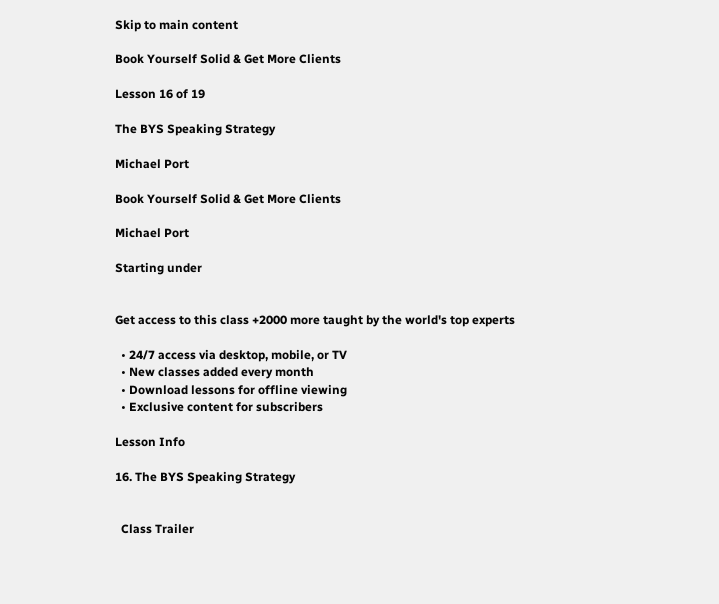Skip to main content

Book Yourself Solid & Get More Clients

Lesson 16 of 19

The BYS Speaking Strategy

Michael Port

Book Yourself Solid & Get More Clients

Michael Port

Starting under


Get access to this class +2000 more taught by the world's top experts

  • 24/7 access via desktop, mobile, or TV
  • New classes added every month
  • Download lessons for offline viewing
  • Exclusive content for subscribers

Lesson Info

16. The BYS Speaking Strategy


  Class Trailer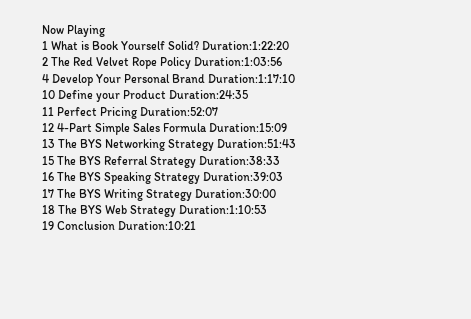Now Playing
1 What is Book Yourself Solid? Duration:1:22:20
2 The Red Velvet Rope Policy Duration:1:03:56
4 Develop Your Personal Brand Duration:1:17:10
10 Define your Product Duration:24:35
11 Perfect Pricing Duration:52:07
12 4-Part Simple Sales Formula Duration:15:09
13 The BYS Networking Strategy Duration:51:43
15 The BYS Referral Strategy Duration:38:33
16 The BYS Speaking Strategy Duration:39:03
17 The BYS Writing Strategy Duration:30:00
18 The BYS Web Strategy Duration:1:10:53
19 Conclusion Duration:10:21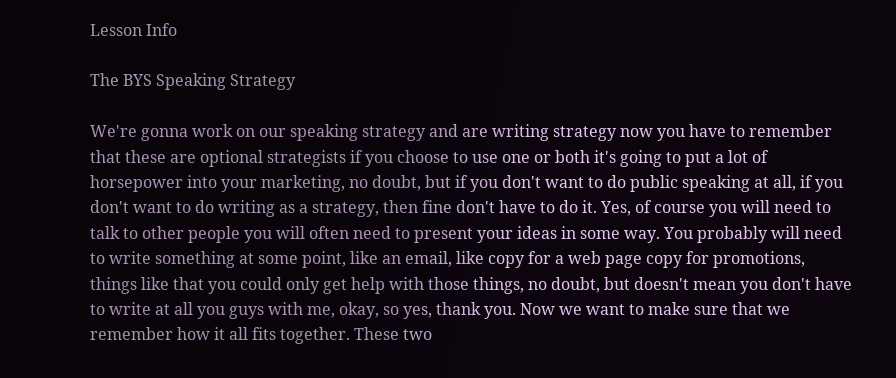Lesson Info

The BYS Speaking Strategy

We're gonna work on our speaking strategy and are writing strategy now you have to remember that these are optional strategists if you choose to use one or both it's going to put a lot of horsepower into your marketing, no doubt, but if you don't want to do public speaking at all, if you don't want to do writing as a strategy, then fine don't have to do it. Yes, of course you will need to talk to other people you will often need to present your ideas in some way. You probably will need to write something at some point, like an email, like copy for a web page copy for promotions, things like that you could only get help with those things, no doubt, but doesn't mean you don't have to write at all you guys with me, okay, so yes, thank you. Now we want to make sure that we remember how it all fits together. These two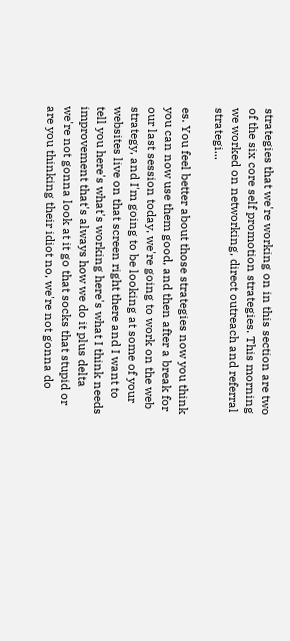strategies that we're working on in this section are two of the six core self promotion strategies. This morning we worked on networking, direct outreach and referral strategi...

es. You feel better about those strategies now you think you can now use them good, and then after a break for our last session today, we're going to work on the web strategy, and I'm going to be looking at some of your websites live on that screen right there and I want to tell you here's what's working here's what I think needs improvement that's always how we do it plus delta we're not gonna look at it go that socks that stupid or are you thinking their idiot no, we're not gonna do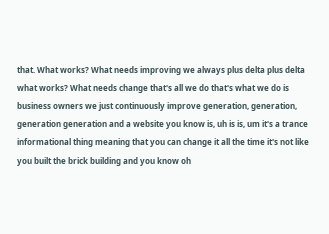that. What works? What needs improving we always plus delta plus delta what works? What needs change that's all we do that's what we do is business owners we just continuously improve generation, generation, generation generation and a website you know is, uh is is, um it's a trance informational thing meaning that you can change it all the time it's not like you built the brick building and you know oh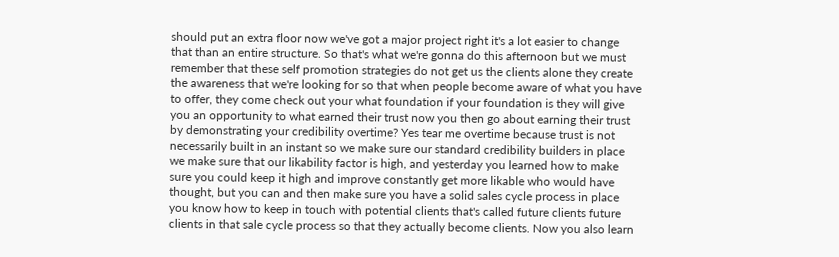should put an extra floor now we've got a major project right it's a lot easier to change that than an entire structure. So that's what we're gonna do this afternoon but we must remember that these self promotion strategies do not get us the clients alone they create the awareness that we're looking for so that when people become aware of what you have to offer, they come check out your what foundation if your foundation is they will give you an opportunity to what earned their trust now you then go about earning their trust by demonstrating your credibility overtime? Yes tear me overtime because trust is not necessarily built in an instant so we make sure our standard credibility builders in place we make sure that our likability factor is high, and yesterday you learned how to make sure you could keep it high and improve constantly get more likable who would have thought, but you can and then make sure you have a solid sales cycle process in place you know how to keep in touch with potential clients that's called future clients future clients in that sale cycle process so that they actually become clients. Now you also learn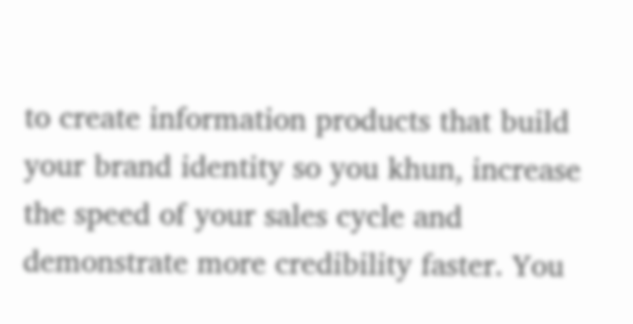to create information products that build your brand identity so you khun, increase the speed of your sales cycle and demonstrate more credibility faster. You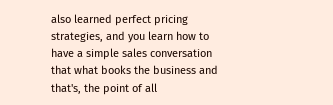also learned perfect pricing strategies, and you learn how to have a simple sales conversation that what books the business and that's, the point of all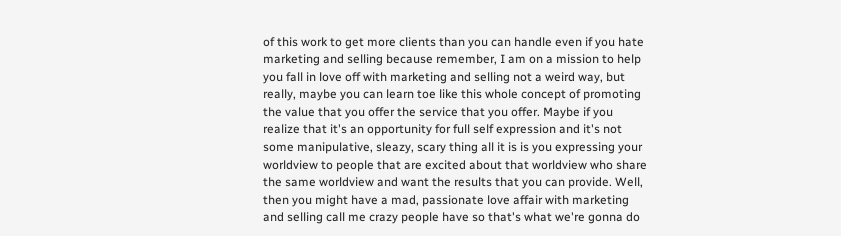of this work to get more clients than you can handle even if you hate marketing and selling because remember, I am on a mission to help you fall in love off with marketing and selling not a weird way, but really, maybe you can learn toe like this whole concept of promoting the value that you offer the service that you offer. Maybe if you realize that it's an opportunity for full self expression and it's not some manipulative, sleazy, scary thing all it is is you expressing your worldview to people that are excited about that worldview who share the same worldview and want the results that you can provide. Well, then you might have a mad, passionate love affair with marketing and selling call me crazy people have so that's what we're gonna do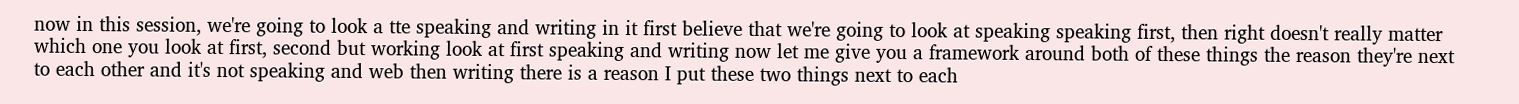now in this session, we're going to look a tte speaking and writing in it first believe that we're going to look at speaking speaking first, then right doesn't really matter which one you look at first, second but working look at first speaking and writing now let me give you a framework around both of these things the reason they're next to each other and it's not speaking and web then writing there is a reason I put these two things next to each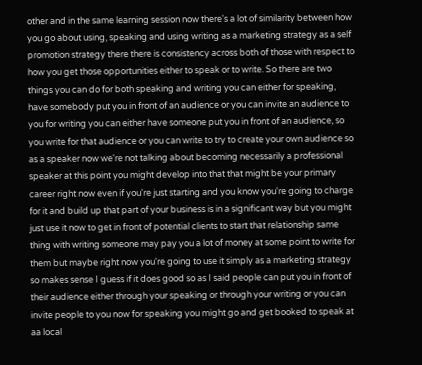other and in the same learning session now there's a lot of similarity between how you go about using, speaking and using writing as a marketing strategy as a self promotion strategy there there is consistency across both of those with respect to how you get those opportunities either to speak or to write. So there are two things you can do for both speaking and writing you can either for speaking, have somebody put you in front of an audience or you can invite an audience to you for writing you can either have someone put you in front of an audience, so you write for that audience or you can write to try to create your own audience so as a speaker now we're not talking about becoming necessarily a professional speaker at this point you might develop into that that might be your primary career right now even if you're just starting and you know you're going to charge for it and build up that part of your business is in a significant way but you might just use it now to get in front of potential clients to start that relationship same thing with writing someone may pay you a lot of money at some point to write for them but maybe right now you're going to use it simply as a marketing strategy so makes sense I guess if it does good so as I said people can put you in front of their audience either through your speaking or through your writing or you can invite people to you now for speaking you might go and get booked to speak at aa local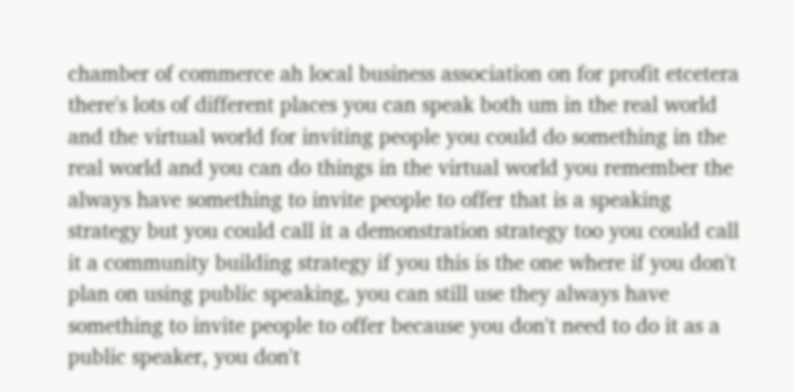chamber of commerce ah local business association on for profit etcetera there's lots of different places you can speak both um in the real world and the virtual world for inviting people you could do something in the real world and you can do things in the virtual world you remember the always have something to invite people to offer that is a speaking strategy but you could call it a demonstration strategy too you could call it a community building strategy if you this is the one where if you don't plan on using public speaking, you can still use they always have something to invite people to offer because you don't need to do it as a public speaker, you don't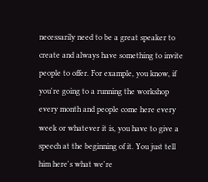necessarily need to be a great speaker to create and always have something to invite people to offer. For example, you know, if you're going to a running the workshop every month and people come here every week or whatever it is, you have to give a speech at the beginning of it. You just tell him here's what we're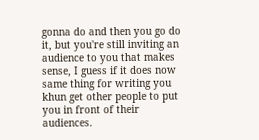gonna do and then you go do it, but you're still inviting an audience to you that makes sense, I guess if it does now same thing for writing you khun get other people to put you in front of their audiences.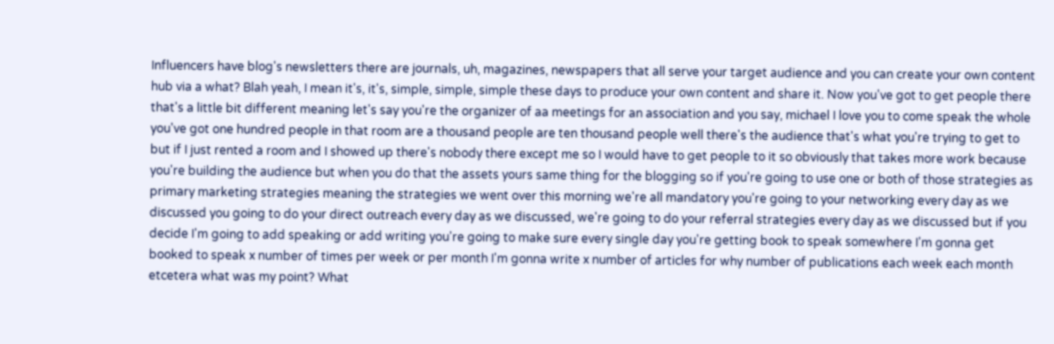Influencers have blog's newsletters there are journals, uh, magazines, newspapers that all serve your target audience and you can create your own content hub via a what? Blah yeah, I mean it's, it's, simple, simple, simple these days to produce your own content and share it. Now you've got to get people there that's a little bit different meaning let's say you're the organizer of aa meetings for an association and you say, michael I love you to come speak the whole you've got one hundred people in that room are a thousand people are ten thousand people well there's the audience that's what you're trying to get to but if I just rented a room and I showed up there's nobody there except me so I would have to get people to it so obviously that takes more work because you're building the audience but when you do that the assets yours same thing for the blogging so if you're going to use one or both of those strategies as primary marketing strategies meaning the strategies we went over this morning we're all mandatory you're going to your networking every day as we discussed you going to do your direct outreach every day as we discussed, we're going to do your referral strategies every day as we discussed but if you decide I'm going to add speaking or add writing you're going to make sure every single day you're getting book to speak somewhere I'm gonna get booked to speak x number of times per week or per month I'm gonna write x number of articles for why number of publications each week each month etcetera what was my point? What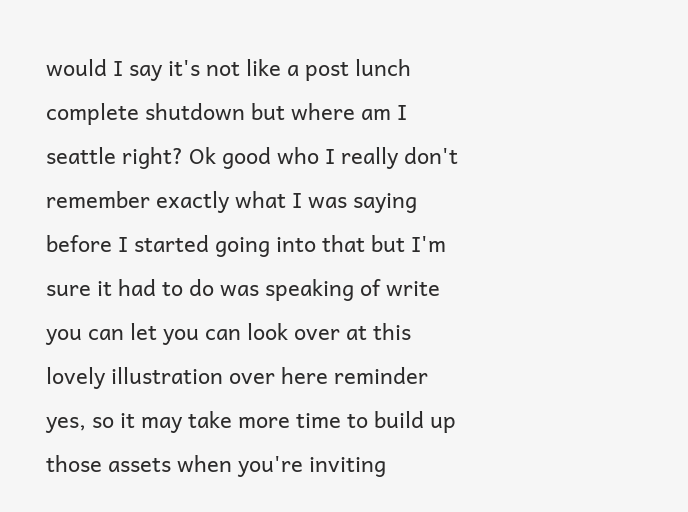would I say it's not like a post lunch complete shutdown but where am I seattle right? Ok good who I really don't remember exactly what I was saying before I started going into that but I'm sure it had to do was speaking of write you can let you can look over at this lovely illustration over here reminder yes, so it may take more time to build up those assets when you're inviting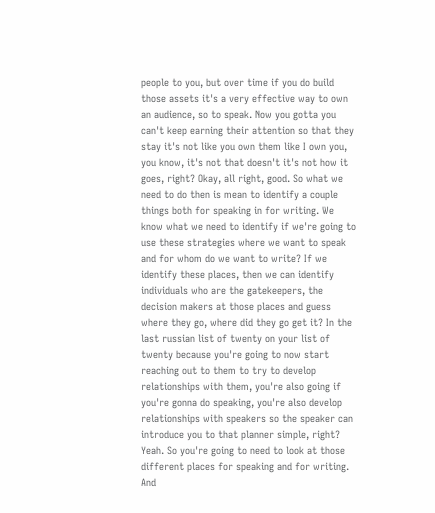people to you, but over time if you do build those assets it's a very effective way to own an audience, so to speak. Now you gotta you can't keep earning their attention so that they stay it's not like you own them like I own you, you know, it's not that doesn't it's not how it goes, right? Okay, all right, good. So what we need to do then is mean to identify a couple things both for speaking in for writing. We know what we need to identify if we're going to use these strategies where we want to speak and for whom do we want to write? If we identify these places, then we can identify individuals who are the gatekeepers, the decision makers at those places and guess where they go, where did they go get it? In the last russian list of twenty on your list of twenty because you're going to now start reaching out to them to try to develop relationships with them, you're also going if you're gonna do speaking, you're also develop relationships with speakers so the speaker can introduce you to that planner simple, right? Yeah. So you're going to need to look at those different places for speaking and for writing. And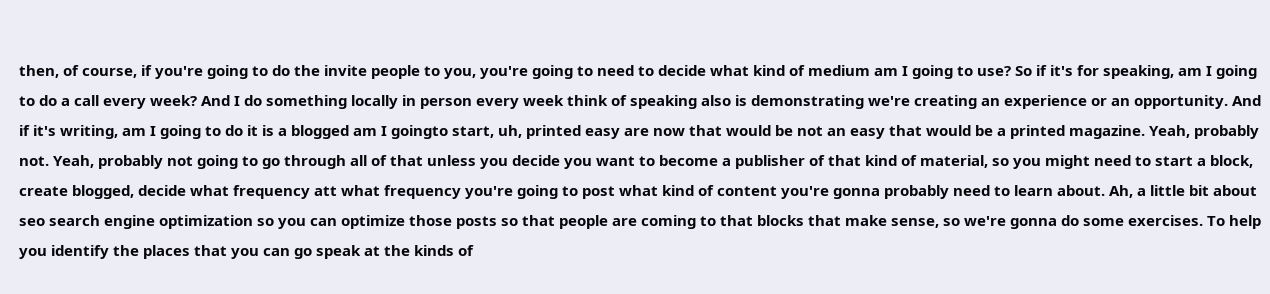then, of course, if you're going to do the invite people to you, you're going to need to decide what kind of medium am I going to use? So if it's for speaking, am I going to do a call every week? And I do something locally in person every week think of speaking also is demonstrating we're creating an experience or an opportunity. And if it's writing, am I going to do it is a blogged am I goingto start, uh, printed easy are now that would be not an easy that would be a printed magazine. Yeah, probably not. Yeah, probably not going to go through all of that unless you decide you want to become a publisher of that kind of material, so you might need to start a block, create blogged, decide what frequency att what frequency you're going to post what kind of content you're gonna probably need to learn about. Ah, a little bit about seo search engine optimization so you can optimize those posts so that people are coming to that blocks that make sense, so we're gonna do some exercises. To help you identify the places that you can go speak at the kinds of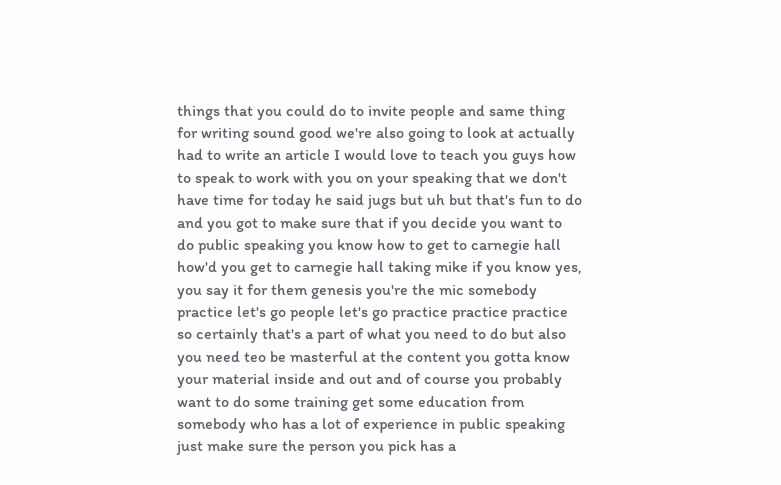things that you could do to invite people and same thing for writing sound good we're also going to look at actually had to write an article I would love to teach you guys how to speak to work with you on your speaking that we don't have time for today he said jugs but uh but that's fun to do and you got to make sure that if you decide you want to do public speaking you know how to get to carnegie hall how'd you get to carnegie hall taking mike if you know yes, you say it for them genesis you're the mic somebody practice let's go people let's go practice practice practice so certainly that's a part of what you need to do but also you need teo be masterful at the content you gotta know your material inside and out and of course you probably want to do some training get some education from somebody who has a lot of experience in public speaking just make sure the person you pick has a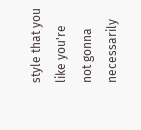style that you like you're not gonna necessarily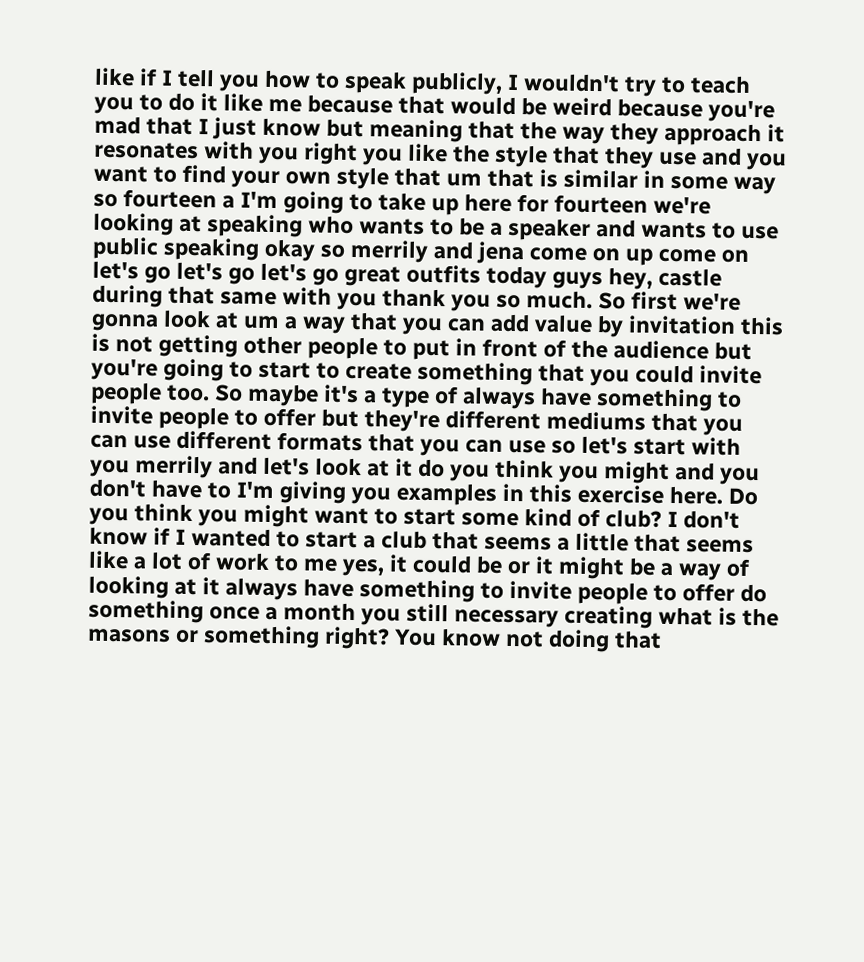like if I tell you how to speak publicly, I wouldn't try to teach you to do it like me because that would be weird because you're mad that I just know but meaning that the way they approach it resonates with you right you like the style that they use and you want to find your own style that um that is similar in some way so fourteen a I'm going to take up here for fourteen we're looking at speaking who wants to be a speaker and wants to use public speaking okay so merrily and jena come on up come on let's go let's go let's go great outfits today guys hey, castle during that same with you thank you so much. So first we're gonna look at um a way that you can add value by invitation this is not getting other people to put in front of the audience but you're going to start to create something that you could invite people too. So maybe it's a type of always have something to invite people to offer but they're different mediums that you can use different formats that you can use so let's start with you merrily and let's look at it do you think you might and you don't have to I'm giving you examples in this exercise here. Do you think you might want to start some kind of club? I don't know if I wanted to start a club that seems a little that seems like a lot of work to me yes, it could be or it might be a way of looking at it always have something to invite people to offer do something once a month you still necessary creating what is the masons or something right? You know not doing that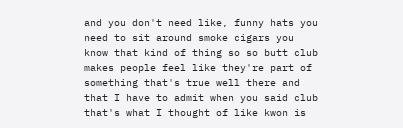and you don't need like, funny hats you need to sit around smoke cigars you know that kind of thing so so butt club makes people feel like they're part of something that's true well there and that I have to admit when you said club that's what I thought of like kwon is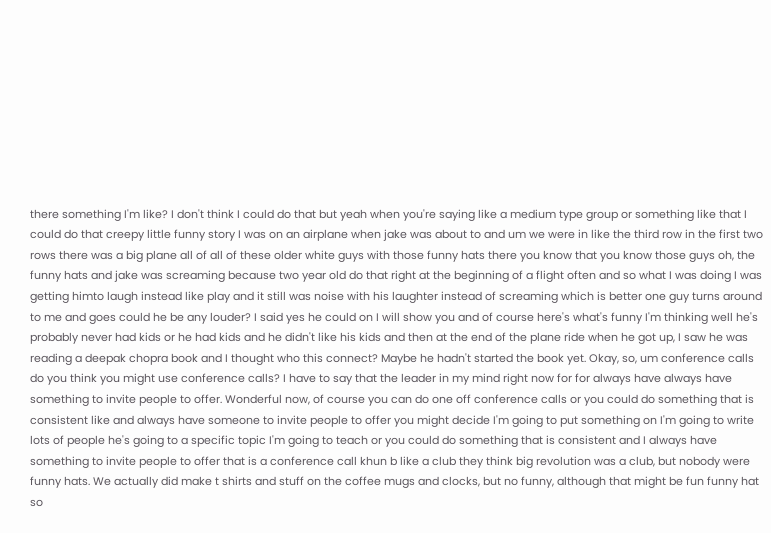there something I'm like? I don't think I could do that but yeah when you're saying like a medium type group or something like that I could do that creepy little funny story I was on an airplane when jake was about to and um we were in like the third row in the first two rows there was a big plane all of all of these older white guys with those funny hats there you know that you know those guys oh, the funny hats and jake was screaming because two year old do that right at the beginning of a flight often and so what I was doing I was getting himto laugh instead like play and it still was noise with his laughter instead of screaming which is better one guy turns around to me and goes could he be any louder? I said yes he could on I will show you and of course here's what's funny I'm thinking well he's probably never had kids or he had kids and he didn't like his kids and then at the end of the plane ride when he got up, I saw he was reading a deepak chopra book and I thought who this connect? Maybe he hadn't started the book yet. Okay, so, um conference calls do you think you might use conference calls? I have to say that the leader in my mind right now for for always have always have something to invite people to offer. Wonderful now, of course you can do one off conference calls or you could do something that is consistent like and always have someone to invite people to offer you might decide I'm going to put something on I'm going to write lots of people he's going to a specific topic I'm going to teach or you could do something that is consistent and I always have something to invite people to offer that is a conference call khun b like a club they think big revolution was a club, but nobody were funny hats. We actually did make t shirts and stuff on the coffee mugs and clocks, but no funny, although that might be fun funny hat so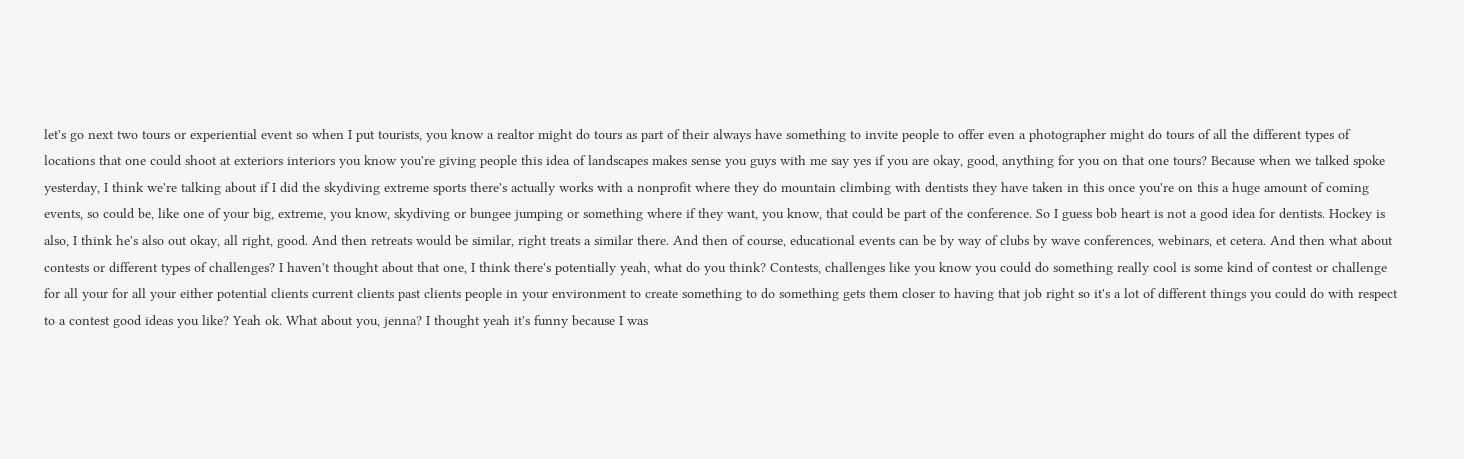let's go next two tours or experiential event so when I put tourists, you know a realtor might do tours as part of their always have something to invite people to offer even a photographer might do tours of all the different types of locations that one could shoot at exteriors interiors you know you're giving people this idea of landscapes makes sense you guys with me say yes if you are okay, good, anything for you on that one tours? Because when we talked spoke yesterday, I think we're talking about if I did the skydiving extreme sports there's actually works with a nonprofit where they do mountain climbing with dentists they have taken in this once you're on this a huge amount of coming events, so could be, like one of your big, extreme, you know, skydiving or bungee jumping or something where if they want, you know, that could be part of the conference. So I guess bob heart is not a good idea for dentists. Hockey is also, I think he's also out okay, all right, good. And then retreats would be similar, right treats a similar there. And then of course, educational events can be by way of clubs by wave conferences, webinars, et cetera. And then what about contests or different types of challenges? I haven't thought about that one, I think there's potentially yeah, what do you think? Contests, challenges like you know you could do something really cool is some kind of contest or challenge for all your for all your either potential clients current clients past clients people in your environment to create something to do something gets them closer to having that job right so it's a lot of different things you could do with respect to a contest good ideas you like? Yeah ok. What about you, jenna? I thought yeah it's funny because I was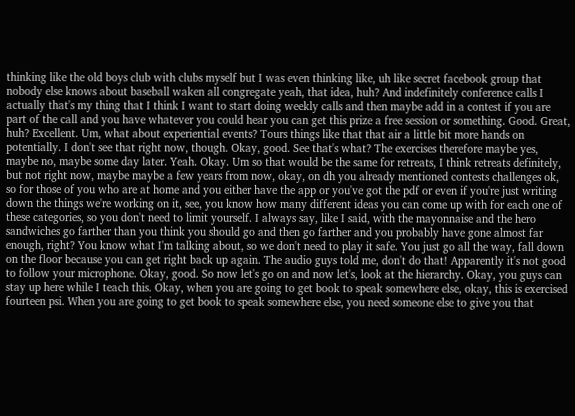thinking like the old boys club with clubs myself but I was even thinking like, uh like secret facebook group that nobody else knows about baseball waken all congregate yeah, that idea, huh? And indefinitely conference calls I actually that's my thing that I think I want to start doing weekly calls and then maybe add in a contest if you are part of the call and you have whatever you could hear you can get this prize a free session or something. Good. Great, huh? Excellent. Um, what about experiential events? Tours things like that that air a little bit more hands on potentially. I don't see that right now, though. Okay, good. See that's what? The exercises therefore maybe yes, maybe no, maybe some day later. Yeah. Okay. Um so that would be the same for retreats, I think retreats definitely, but not right now, maybe maybe a few years from now, okay, on dh you already mentioned contests challenges ok, so for those of you who are at home and you either have the app or you've got the pdf or even if you're just writing down the things we're working on it, see, you know how many different ideas you can come up with for each one of these categories, so you don't need to limit yourself. I always say, like I said, with the mayonnaise and the hero sandwiches go farther than you think you should go and then go farther and you probably have gone almost far enough, right? You know what I'm talking about, so we don't need to play it safe. You just go all the way, fall down on the floor because you can get right back up again. The audio guys told me, don't do that! Apparently it's not good to follow your microphone. Okay, good. So now let's go on and now let's, look at the hierarchy. Okay, you guys can stay up here while I teach this. Okay, when you are going to get book to speak somewhere else, okay, this is exercised fourteen psi. When you are going to get book to speak somewhere else, you need someone else to give you that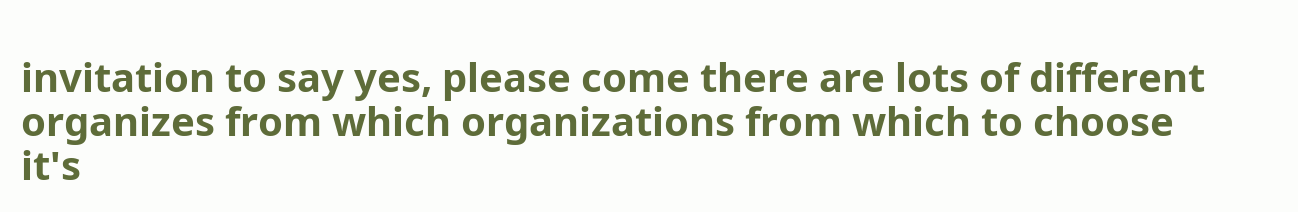invitation to say yes, please come there are lots of different organizes from which organizations from which to choose it's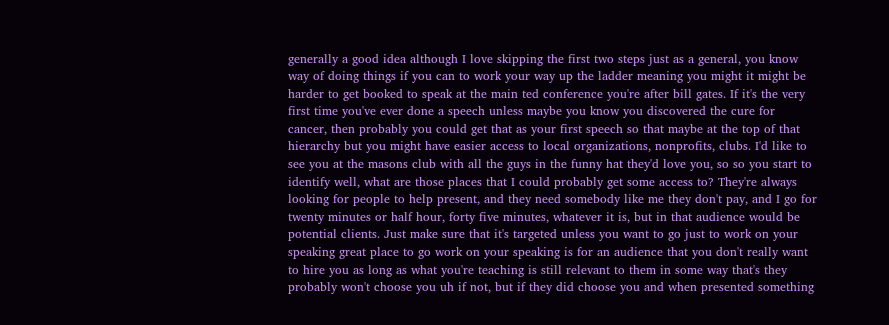generally a good idea although I love skipping the first two steps just as a general, you know way of doing things if you can to work your way up the ladder meaning you might it might be harder to get booked to speak at the main ted conference you're after bill gates. If it's the very first time you've ever done a speech unless maybe you know you discovered the cure for cancer, then probably you could get that as your first speech so that maybe at the top of that hierarchy but you might have easier access to local organizations, nonprofits, clubs. I'd like to see you at the masons club with all the guys in the funny hat they'd love you, so so you start to identify well, what are those places that I could probably get some access to? They're always looking for people to help present, and they need somebody like me they don't pay, and I go for twenty minutes or half hour, forty five minutes, whatever it is, but in that audience would be potential clients. Just make sure that it's targeted unless you want to go just to work on your speaking great place to go work on your speaking is for an audience that you don't really want to hire you as long as what you're teaching is still relevant to them in some way that's they probably won't choose you uh if not, but if they did choose you and when presented something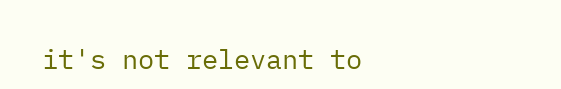it's not relevant to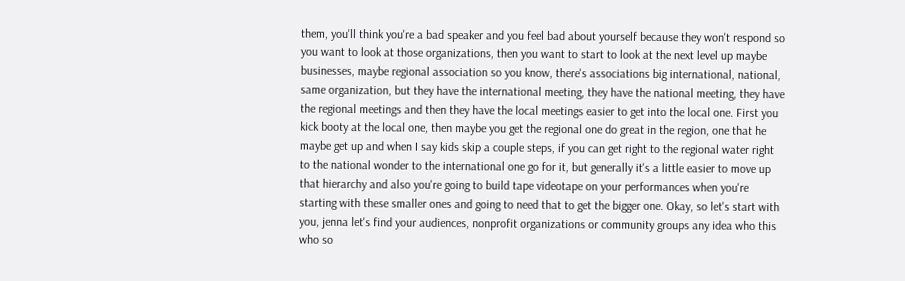them, you'll think you're a bad speaker and you feel bad about yourself because they won't respond so you want to look at those organizations, then you want to start to look at the next level up maybe businesses, maybe regional association so you know, there's associations big international, national, same organization, but they have the international meeting, they have the national meeting, they have the regional meetings and then they have the local meetings easier to get into the local one. First you kick booty at the local one, then maybe you get the regional one do great in the region, one that he maybe get up and when I say kids skip a couple steps, if you can get right to the regional water right to the national wonder to the international one go for it, but generally it's a little easier to move up that hierarchy and also you're going to build tape videotape on your performances when you're starting with these smaller ones and going to need that to get the bigger one. Okay, so let's start with you, jenna let's find your audiences, nonprofit organizations or community groups any idea who this who so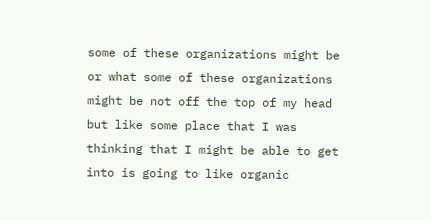some of these organizations might be or what some of these organizations might be not off the top of my head but like some place that I was thinking that I might be able to get into is going to like organic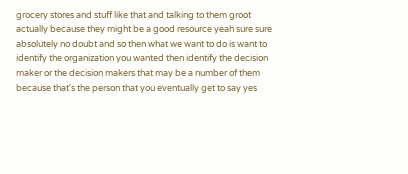grocery stores and stuff like that and talking to them groot actually because they might be a good resource yeah sure sure absolutely no doubt and so then what we want to do is want to identify the organization you wanted then identify the decision maker or the decision makers that may be a number of them because that's the person that you eventually get to say yes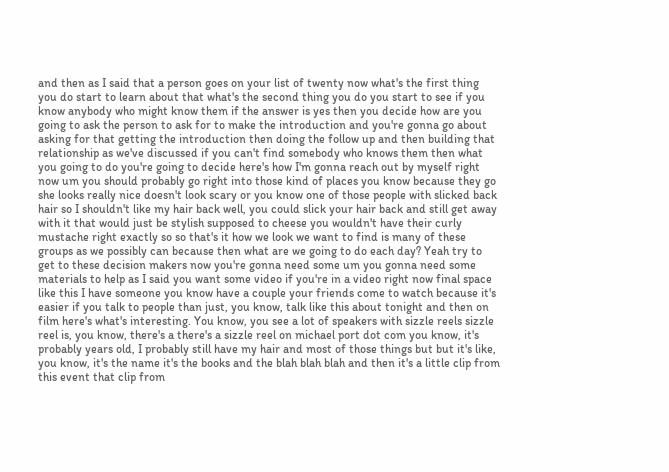and then as I said that a person goes on your list of twenty now what's the first thing you do start to learn about that what's the second thing you do you start to see if you know anybody who might know them if the answer is yes then you decide how are you going to ask the person to ask for to make the introduction and you're gonna go about asking for that getting the introduction then doing the follow up and then building that relationship as we've discussed if you can't find somebody who knows them then what you going to do you're going to decide here's how I'm gonna reach out by myself right now um you should probably go right into those kind of places you know because they go she looks really nice doesn't look scary or you know one of those people with slicked back hair so I shouldn't like my hair back well, you could slick your hair back and still get away with it that would just be stylish supposed to cheese you wouldn't have their curly mustache right exactly so so that's it how we look we want to find is many of these groups as we possibly can because then what are we going to do each day? Yeah try to get to these decision makers now you're gonna need some um you gonna need some materials to help as I said you want some video if you're in a video right now final space like this I have someone you know have a couple your friends come to watch because it's easier if you talk to people than just, you know, talk like this about tonight and then on film here's what's interesting. You know, you see a lot of speakers with sizzle reels sizzle reel is, you know, there's a there's a sizzle reel on michael port dot com you know, it's probably years old, I probably still have my hair and most of those things but but it's like, you know, it's the name it's the books and the blah blah blah and then it's a little clip from this event that clip from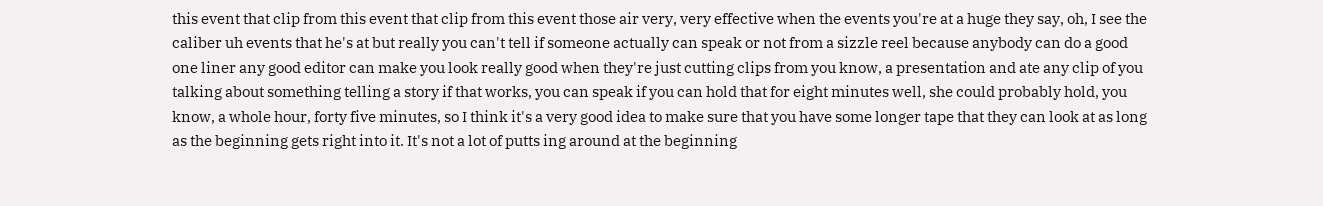this event that clip from this event that clip from this event those air very, very effective when the events you're at a huge they say, oh, I see the caliber uh events that he's at but really you can't tell if someone actually can speak or not from a sizzle reel because anybody can do a good one liner any good editor can make you look really good when they're just cutting clips from you know, a presentation and ate any clip of you talking about something telling a story if that works, you can speak if you can hold that for eight minutes well, she could probably hold, you know, a whole hour, forty five minutes, so I think it's a very good idea to make sure that you have some longer tape that they can look at as long as the beginning gets right into it. It's not a lot of putts ing around at the beginning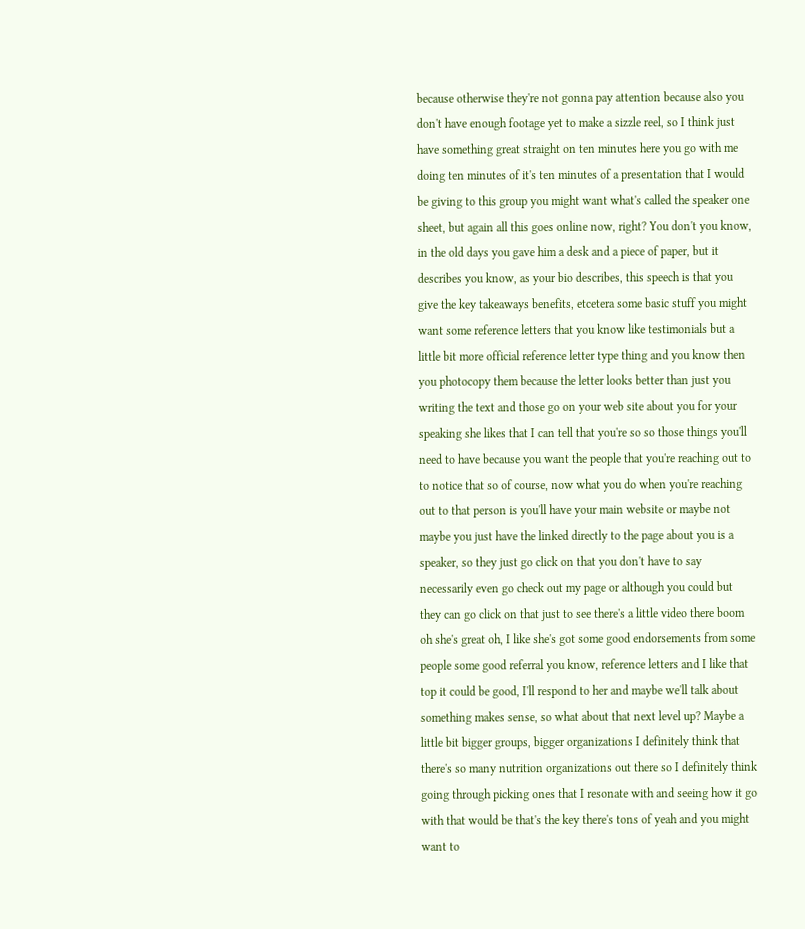because otherwise they're not gonna pay attention because also you don't have enough footage yet to make a sizzle reel, so I think just have something great straight on ten minutes here you go with me doing ten minutes of it's ten minutes of a presentation that I would be giving to this group you might want what's called the speaker one sheet, but again all this goes online now, right? You don't you know, in the old days you gave him a desk and a piece of paper, but it describes you know, as your bio describes, this speech is that you give the key takeaways benefits, etcetera some basic stuff you might want some reference letters that you know like testimonials but a little bit more official reference letter type thing and you know then you photocopy them because the letter looks better than just you writing the text and those go on your web site about you for your speaking she likes that I can tell that you're so so those things you'll need to have because you want the people that you're reaching out to to notice that so of course, now what you do when you're reaching out to that person is you'll have your main website or maybe not maybe you just have the linked directly to the page about you is a speaker, so they just go click on that you don't have to say necessarily even go check out my page or although you could but they can go click on that just to see there's a little video there boom oh she's great oh, I like she's got some good endorsements from some people some good referral you know, reference letters and I like that top it could be good, I'll respond to her and maybe we'll talk about something makes sense, so what about that next level up? Maybe a little bit bigger groups, bigger organizations I definitely think that there's so many nutrition organizations out there so I definitely think going through picking ones that I resonate with and seeing how it go with that would be that's the key there's tons of yeah and you might want to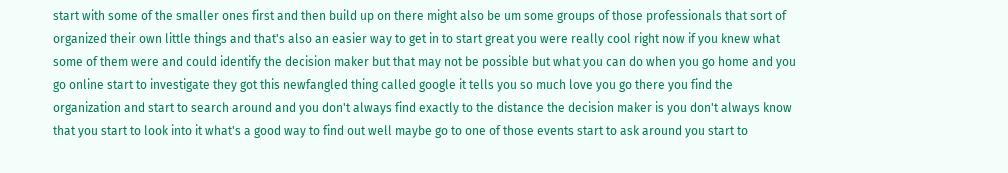start with some of the smaller ones first and then build up on there might also be um some groups of those professionals that sort of organized their own little things and that's also an easier way to get in to start great you were really cool right now if you knew what some of them were and could identify the decision maker but that may not be possible but what you can do when you go home and you go online start to investigate they got this newfangled thing called google it tells you so much love you go there you find the organization and start to search around and you don't always find exactly to the distance the decision maker is you don't always know that you start to look into it what's a good way to find out well maybe go to one of those events start to ask around you start to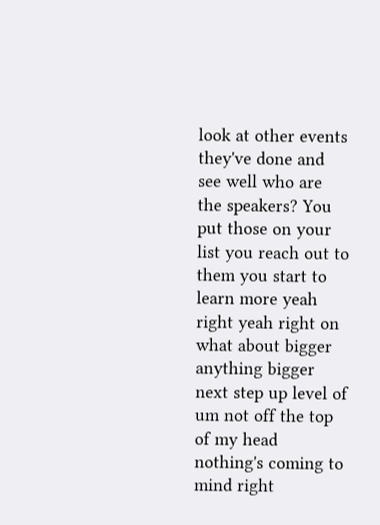look at other events they've done and see well who are the speakers? You put those on your list you reach out to them you start to learn more yeah right yeah right on what about bigger anything bigger next step up level of um not off the top of my head nothing's coming to mind right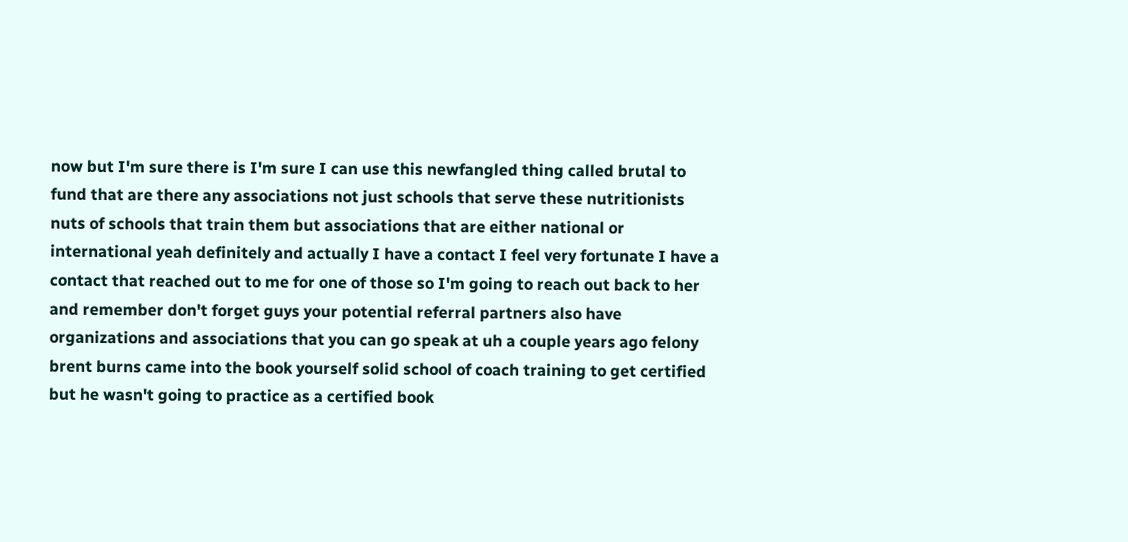now but I'm sure there is I'm sure I can use this newfangled thing called brutal to fund that are there any associations not just schools that serve these nutritionists nuts of schools that train them but associations that are either national or international yeah definitely and actually I have a contact I feel very fortunate I have a contact that reached out to me for one of those so I'm going to reach out back to her and remember don't forget guys your potential referral partners also have organizations and associations that you can go speak at uh a couple years ago felony brent burns came into the book yourself solid school of coach training to get certified but he wasn't going to practice as a certified book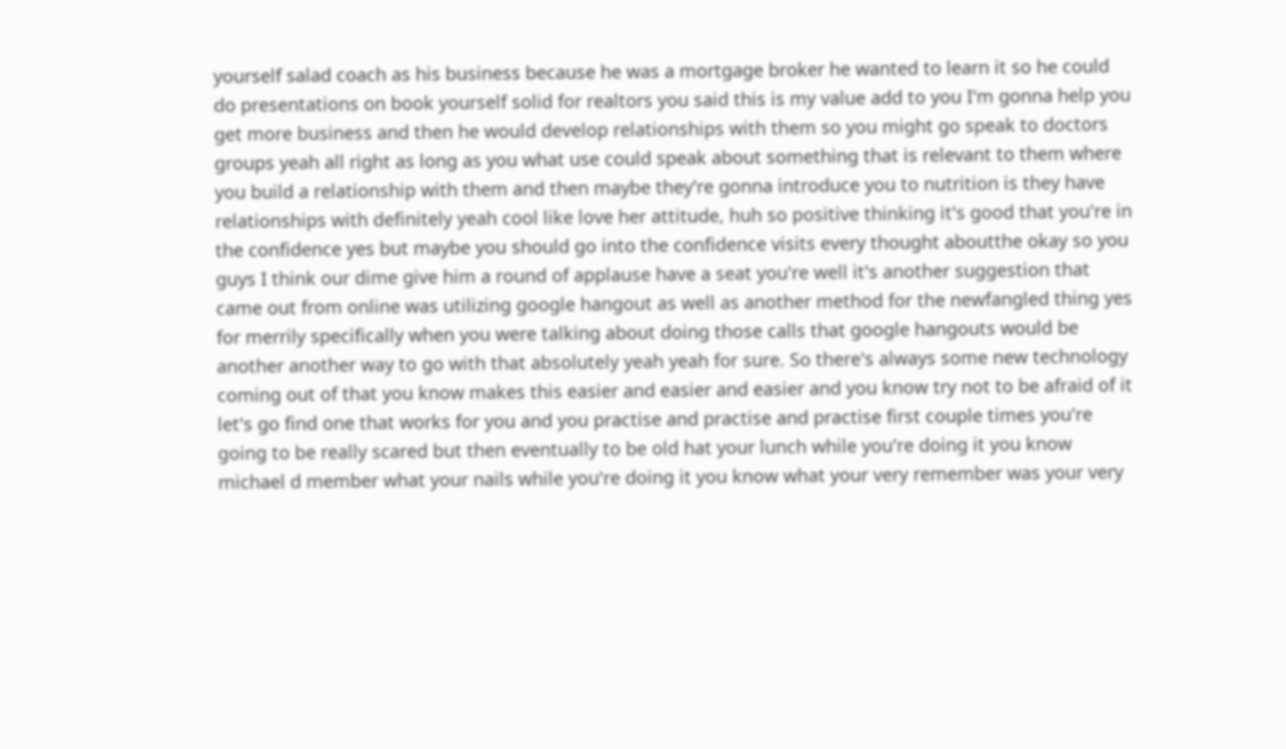yourself salad coach as his business because he was a mortgage broker he wanted to learn it so he could do presentations on book yourself solid for realtors you said this is my value add to you I'm gonna help you get more business and then he would develop relationships with them so you might go speak to doctors groups yeah all right as long as you what use could speak about something that is relevant to them where you build a relationship with them and then maybe they're gonna introduce you to nutrition is they have relationships with definitely yeah cool like love her attitude, huh so positive thinking it's good that you're in the confidence yes but maybe you should go into the confidence visits every thought aboutthe okay so you guys I think our dime give him a round of applause have a seat you're well it's another suggestion that came out from online was utilizing google hangout as well as another method for the newfangled thing yes for merrily specifically when you were talking about doing those calls that google hangouts would be another another way to go with that absolutely yeah yeah for sure. So there's always some new technology coming out of that you know makes this easier and easier and easier and you know try not to be afraid of it let's go find one that works for you and you practise and practise and practise first couple times you're going to be really scared but then eventually to be old hat your lunch while you're doing it you know michael d member what your nails while you're doing it you know what your very remember was your very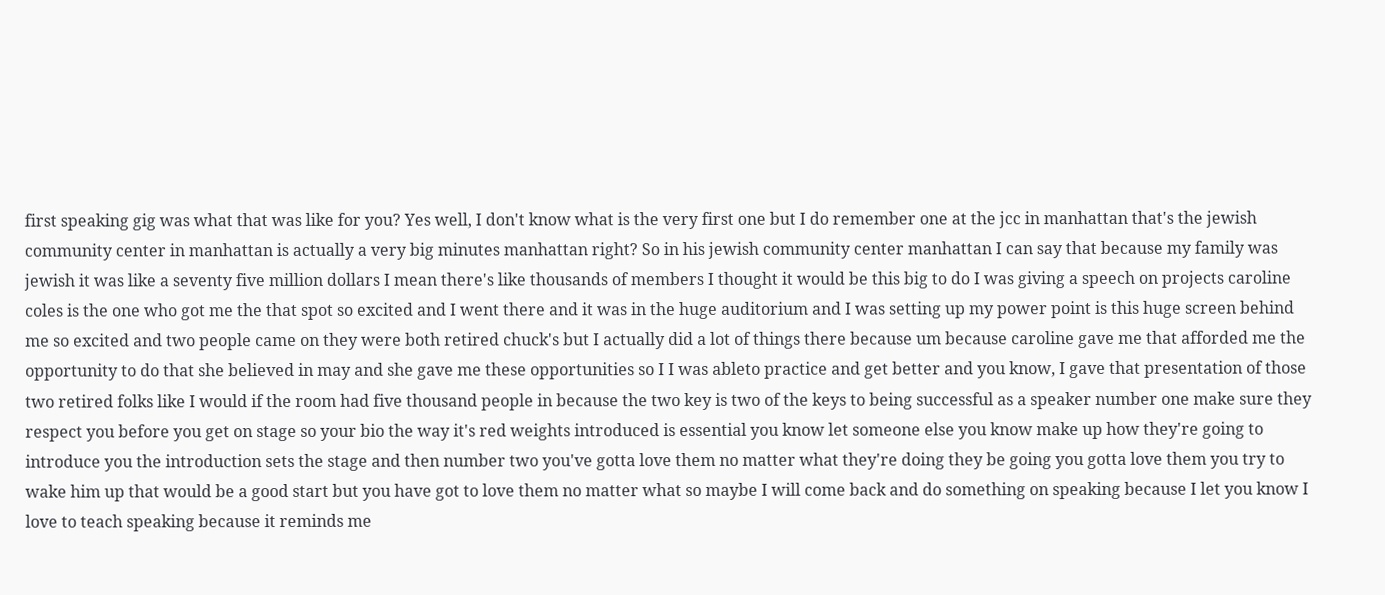first speaking gig was what that was like for you? Yes well, I don't know what is the very first one but I do remember one at the jcc in manhattan that's the jewish community center in manhattan is actually a very big minutes manhattan right? So in his jewish community center manhattan I can say that because my family was jewish it was like a seventy five million dollars I mean there's like thousands of members I thought it would be this big to do I was giving a speech on projects caroline coles is the one who got me the that spot so excited and I went there and it was in the huge auditorium and I was setting up my power point is this huge screen behind me so excited and two people came on they were both retired chuck's but I actually did a lot of things there because um because caroline gave me that afforded me the opportunity to do that she believed in may and she gave me these opportunities so I I was ableto practice and get better and you know, I gave that presentation of those two retired folks like I would if the room had five thousand people in because the two key is two of the keys to being successful as a speaker number one make sure they respect you before you get on stage so your bio the way it's red weights introduced is essential you know let someone else you know make up how they're going to introduce you the introduction sets the stage and then number two you've gotta love them no matter what they're doing they be going you gotta love them you try to wake him up that would be a good start but you have got to love them no matter what so maybe I will come back and do something on speaking because I let you know I love to teach speaking because it reminds me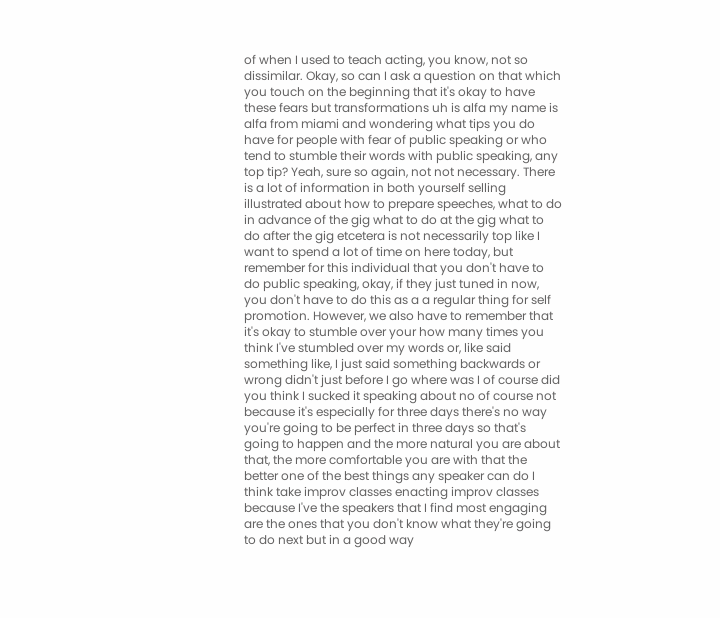of when I used to teach acting, you know, not so dissimilar. Okay, so can I ask a question on that which you touch on the beginning that it's okay to have these fears but transformations uh is alfa my name is alfa from miami and wondering what tips you do have for people with fear of public speaking or who tend to stumble their words with public speaking, any top tip? Yeah, sure so again, not not necessary. There is a lot of information in both yourself selling illustrated about how to prepare speeches, what to do in advance of the gig what to do at the gig what to do after the gig etcetera is not necessarily top like I want to spend a lot of time on here today, but remember for this individual that you don't have to do public speaking, okay, if they just tuned in now, you don't have to do this as a a regular thing for self promotion. However, we also have to remember that it's okay to stumble over your how many times you think I've stumbled over my words or, like said something like, I just said something backwards or wrong didn't just before I go where was I of course did you think I sucked it speaking about no of course not because it's especially for three days there's no way you're going to be perfect in three days so that's going to happen and the more natural you are about that, the more comfortable you are with that the better one of the best things any speaker can do I think take improv classes enacting improv classes because I've the speakers that I find most engaging are the ones that you don't know what they're going to do next but in a good way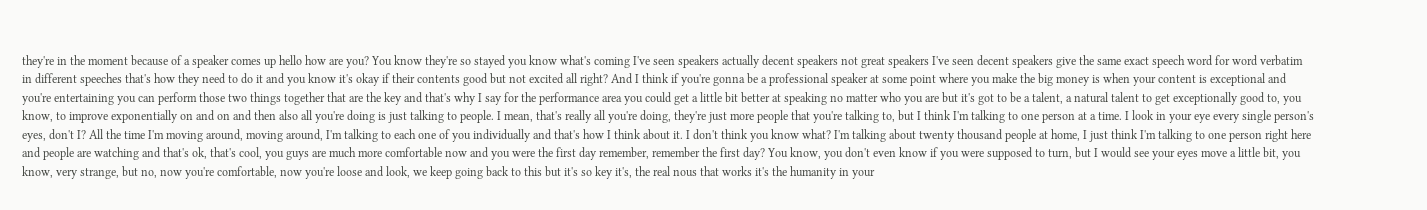they're in the moment because of a speaker comes up hello how are you? You know they're so stayed you know what's coming I've seen speakers actually decent speakers not great speakers I've seen decent speakers give the same exact speech word for word verbatim in different speeches that's how they need to do it and you know it's okay if their contents good but not excited all right? And I think if you're gonna be a professional speaker at some point where you make the big money is when your content is exceptional and you're entertaining you can perform those two things together that are the key and that's why I say for the performance area you could get a little bit better at speaking no matter who you are but it's got to be a talent, a natural talent to get exceptionally good to, you know, to improve exponentially on and on and then also all you're doing is just talking to people. I mean, that's really all you're doing, they're just more people that you're talking to, but I think I'm talking to one person at a time. I look in your eye every single person's eyes, don't I? All the time I'm moving around, moving around, I'm talking to each one of you individually and that's how I think about it. I don't think you know what? I'm talking about twenty thousand people at home, I just think I'm talking to one person right here and people are watching and that's ok, that's cool, you guys are much more comfortable now and you were the first day remember, remember the first day? You know, you don't even know if you were supposed to turn, but I would see your eyes move a little bit, you know, very strange, but no, now you're comfortable, now you're loose and look, we keep going back to this but it's so key it's, the real nous that works it's the humanity in your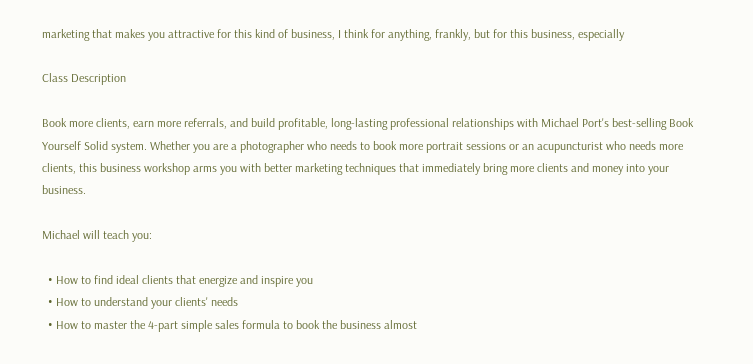marketing that makes you attractive for this kind of business, I think for anything, frankly, but for this business, especially

Class Description

Book more clients, earn more referrals, and build profitable, long-lasting professional relationships with Michael Port's best-selling Book Yourself Solid system. Whether you are a photographer who needs to book more portrait sessions or an acupuncturist who needs more clients, this business workshop arms you with better marketing techniques that immediately bring more clients and money into your business.

Michael will teach you:

  • How to find ideal clients that energize and inspire you
  • How to understand your clients' needs
  • How to master the 4-part simple sales formula to book the business almost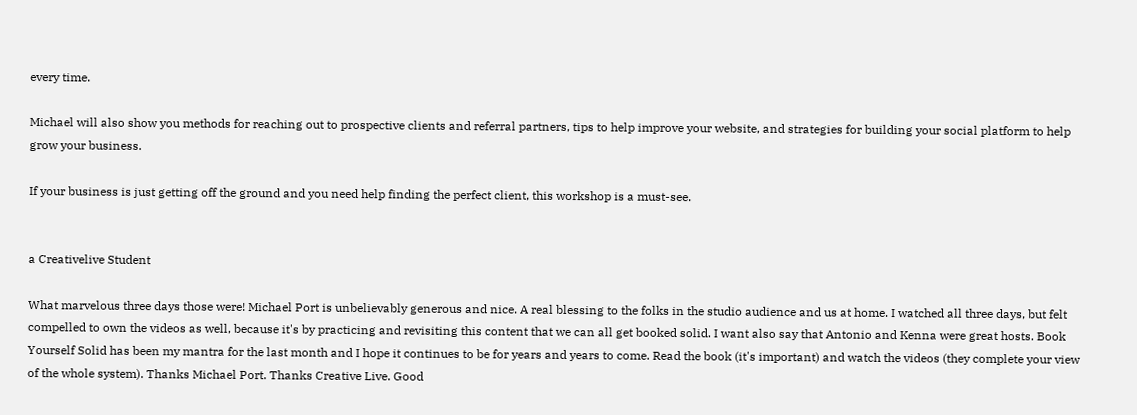every time.

Michael will also show you methods for reaching out to prospective clients and referral partners, tips to help improve your website, and strategies for building your social platform to help grow your business.

If your business is just getting off the ground and you need help finding the perfect client, this workshop is a must-see.


a Creativelive Student

What marvelous three days those were! Michael Port is unbelievably generous and nice. A real blessing to the folks in the studio audience and us at home. I watched all three days, but felt compelled to own the videos as well, because it's by practicing and revisiting this content that we can all get booked solid. I want also say that Antonio and Kenna were great hosts. Book Yourself Solid has been my mantra for the last month and I hope it continues to be for years and years to come. Read the book (it's important) and watch the videos (they complete your view of the whole system). Thanks Michael Port. Thanks Creative Live. Good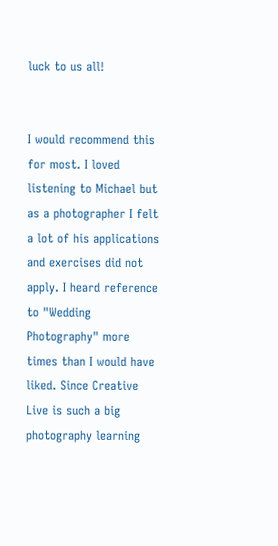luck to us all!


I would recommend this for most. I loved listening to Michael but as a photographer I felt a lot of his applications and exercises did not apply. I heard reference to "Wedding Photography" more times than I would have liked. Since Creative Live is such a big photography learning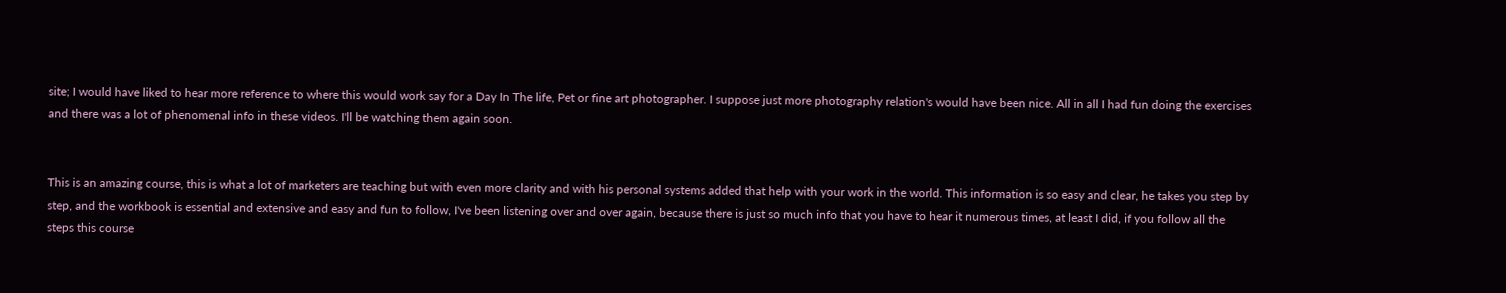site; I would have liked to hear more reference to where this would work say for a Day In The life, Pet or fine art photographer. I suppose just more photography relation's would have been nice. All in all I had fun doing the exercises and there was a lot of phenomenal info in these videos. I'll be watching them again soon.


This is an amazing course, this is what a lot of marketers are teaching but with even more clarity and with his personal systems added that help with your work in the world. This information is so easy and clear, he takes you step by step, and the workbook is essential and extensive and easy and fun to follow, I've been listening over and over again, because there is just so much info that you have to hear it numerous times, at least I did, if you follow all the steps this course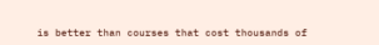is better than courses that cost thousands of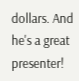dollars. And he's a great presenter!